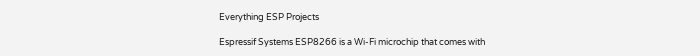Everything ESP Projects

Espressif Systems ESP8266 is a Wi-Fi microchip that comes with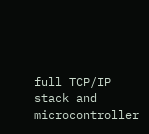full TCP/IP stack and microcontroller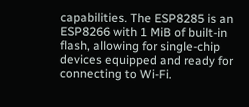capabilities. The ESP8285 is an ESP8266 with 1 MiB of built-in flash, allowing for single-chip devices equipped and ready for connecting to Wi-Fi.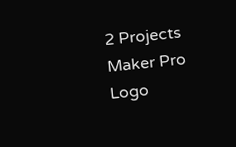2 Projects
Maker Pro Logo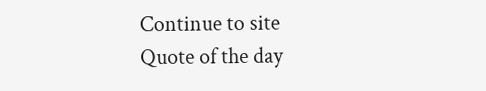Continue to site
Quote of the day